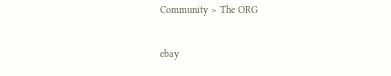Community > The ORG

ebay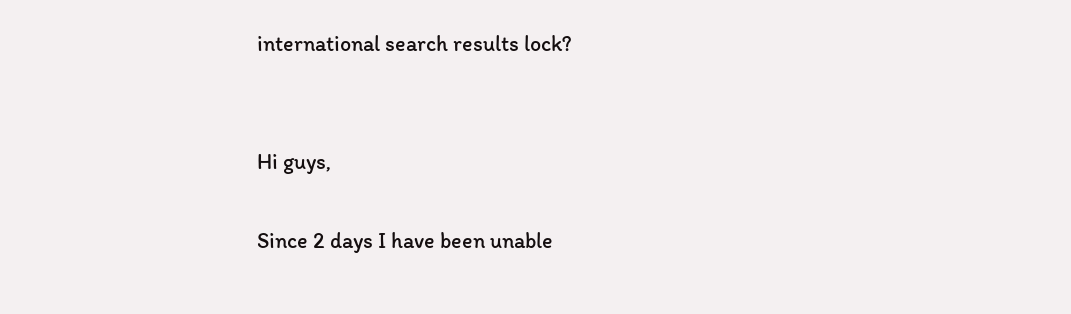international search results lock?


Hi guys,

Since 2 days I have been unable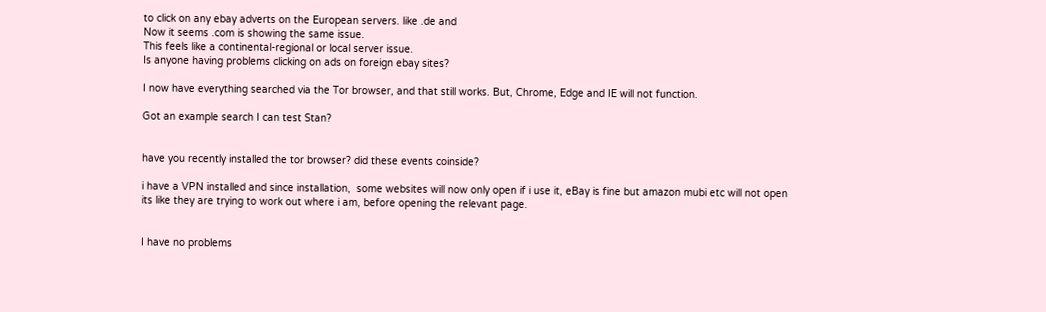to click on any ebay adverts on the European servers. like .de and
Now it seems .com is showing the same issue.
This feels like a continental-regional or local server issue.
Is anyone having problems clicking on ads on foreign ebay sites?

I now have everything searched via the Tor browser, and that still works. But, Chrome, Edge and IE will not function.

Got an example search I can test Stan?


have you recently installed the tor browser? did these events coinside?

i have a VPN installed and since installation,  some websites will now only open if i use it, eBay is fine but amazon mubi etc will not open
its like they are trying to work out where i am, before opening the relevant page.


I have no problems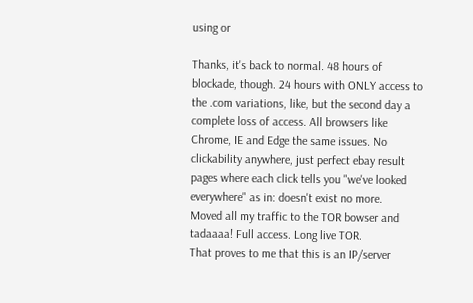using or

Thanks, it's back to normal. 48 hours of blockade, though. 24 hours with ONLY access to the .com variations, like, but the second day a complete loss of access. All browsers like Chrome, IE and Edge the same issues. No clickability anywhere, just perfect ebay result pages where each click tells you "we've looked everywhere" as in: doesn't exist no more.
Moved all my traffic to the TOR bowser and tadaaaa! Full access. Long live TOR.
That proves to me that this is an IP/server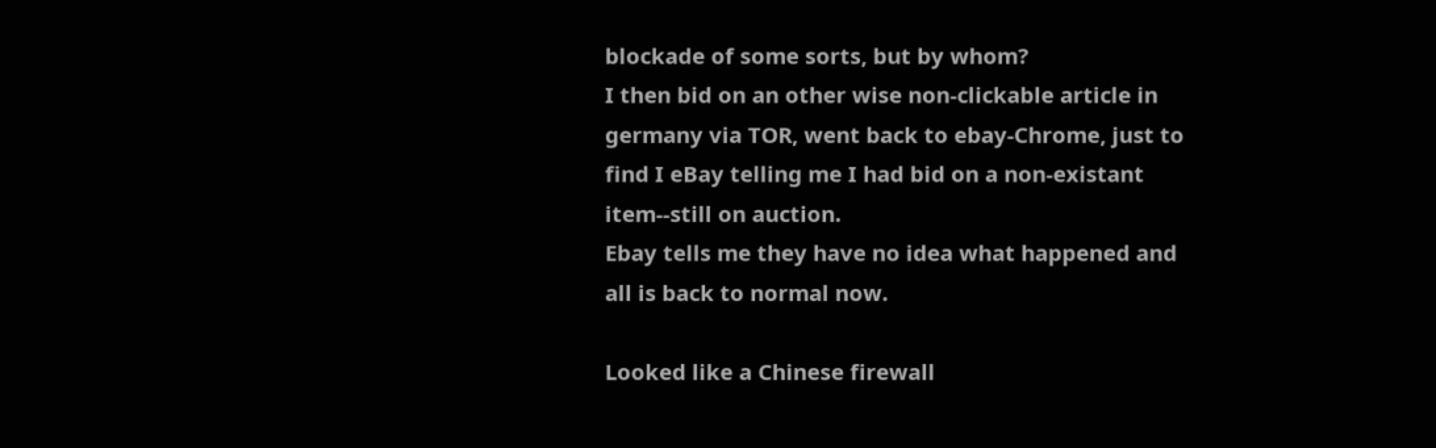blockade of some sorts, but by whom?
I then bid on an other wise non-clickable article in germany via TOR, went back to ebay-Chrome, just to find I eBay telling me I had bid on a non-existant item--still on auction.
Ebay tells me they have no idea what happened and all is back to normal now.

Looked like a Chinese firewall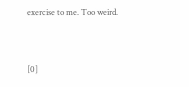exercise to me. Too weird.


[0]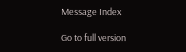Message Index

Go to full version